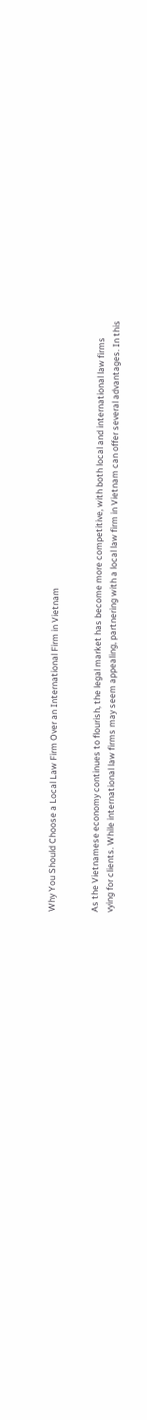Why You Should Choose a Local Law Firm Over an International Firm in Vietnam


As the Vietnamese economy continues to flourish, the legal market has become more competitive, with both local and international law firms vying for clients. While international law firms may seem appealing, partnering with a local law firm in Vietnam can offer several advantages. In this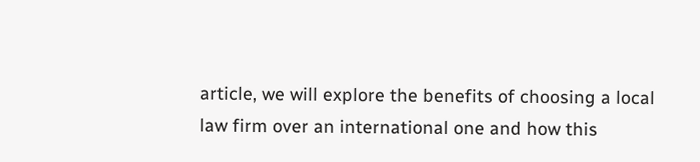article, we will explore the benefits of choosing a local law firm over an international one and how this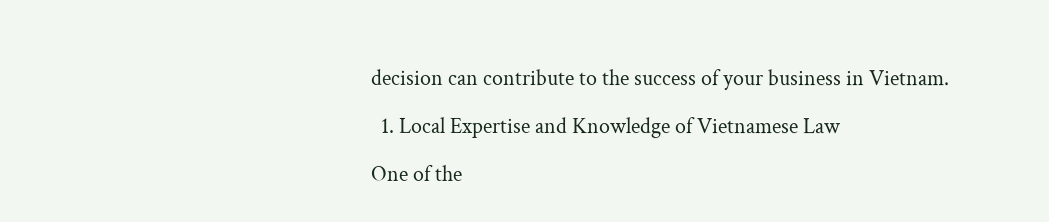decision can contribute to the success of your business in Vietnam.

  1. Local Expertise and Knowledge of Vietnamese Law

One of the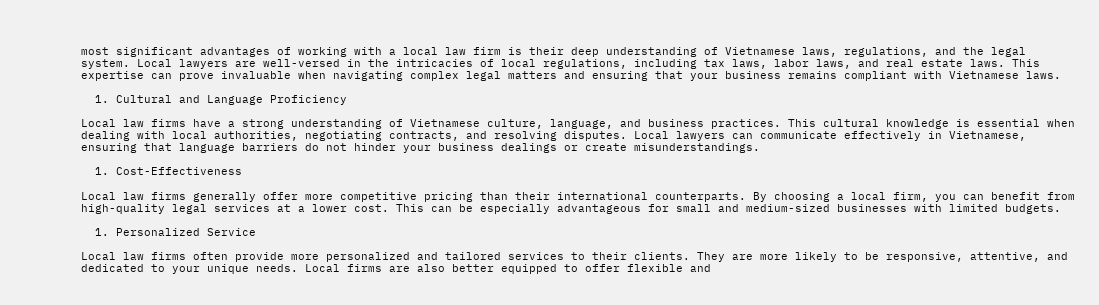most significant advantages of working with a local law firm is their deep understanding of Vietnamese laws, regulations, and the legal system. Local lawyers are well-versed in the intricacies of local regulations, including tax laws, labor laws, and real estate laws. This expertise can prove invaluable when navigating complex legal matters and ensuring that your business remains compliant with Vietnamese laws.

  1. Cultural and Language Proficiency

Local law firms have a strong understanding of Vietnamese culture, language, and business practices. This cultural knowledge is essential when dealing with local authorities, negotiating contracts, and resolving disputes. Local lawyers can communicate effectively in Vietnamese, ensuring that language barriers do not hinder your business dealings or create misunderstandings.

  1. Cost-Effectiveness

Local law firms generally offer more competitive pricing than their international counterparts. By choosing a local firm, you can benefit from high-quality legal services at a lower cost. This can be especially advantageous for small and medium-sized businesses with limited budgets.

  1. Personalized Service

Local law firms often provide more personalized and tailored services to their clients. They are more likely to be responsive, attentive, and dedicated to your unique needs. Local firms are also better equipped to offer flexible and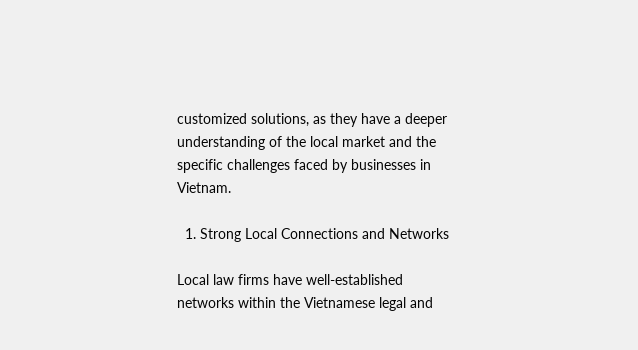customized solutions, as they have a deeper understanding of the local market and the specific challenges faced by businesses in Vietnam.

  1. Strong Local Connections and Networks

Local law firms have well-established networks within the Vietnamese legal and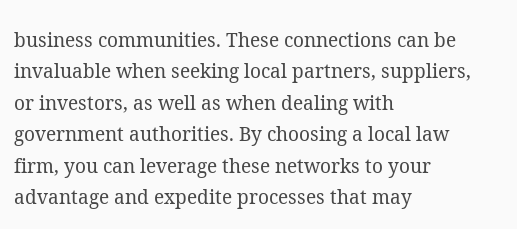business communities. These connections can be invaluable when seeking local partners, suppliers, or investors, as well as when dealing with government authorities. By choosing a local law firm, you can leverage these networks to your advantage and expedite processes that may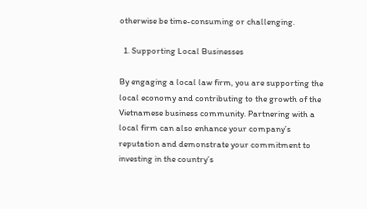otherwise be time-consuming or challenging.

  1. Supporting Local Businesses

By engaging a local law firm, you are supporting the local economy and contributing to the growth of the Vietnamese business community. Partnering with a local firm can also enhance your company’s reputation and demonstrate your commitment to investing in the country’s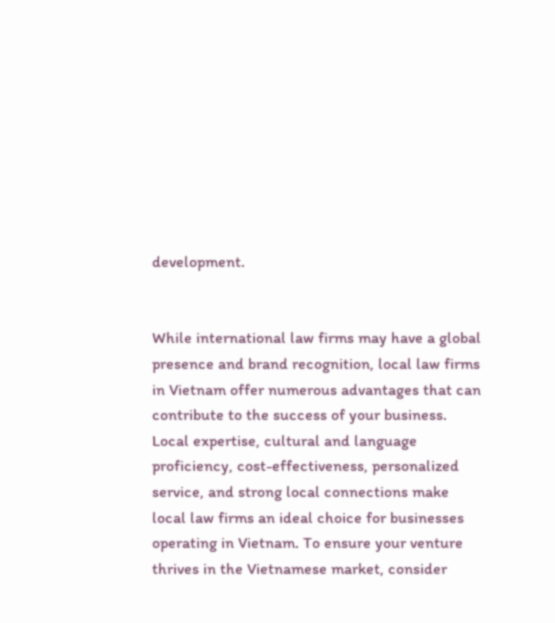development.


While international law firms may have a global presence and brand recognition, local law firms in Vietnam offer numerous advantages that can contribute to the success of your business. Local expertise, cultural and language proficiency, cost-effectiveness, personalized service, and strong local connections make local law firms an ideal choice for businesses operating in Vietnam. To ensure your venture thrives in the Vietnamese market, consider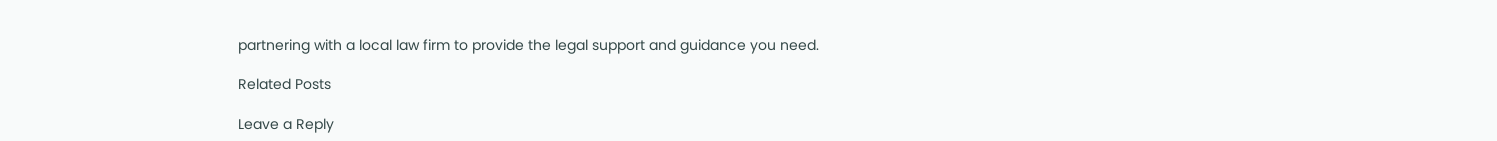partnering with a local law firm to provide the legal support and guidance you need.

Related Posts

Leave a Reply